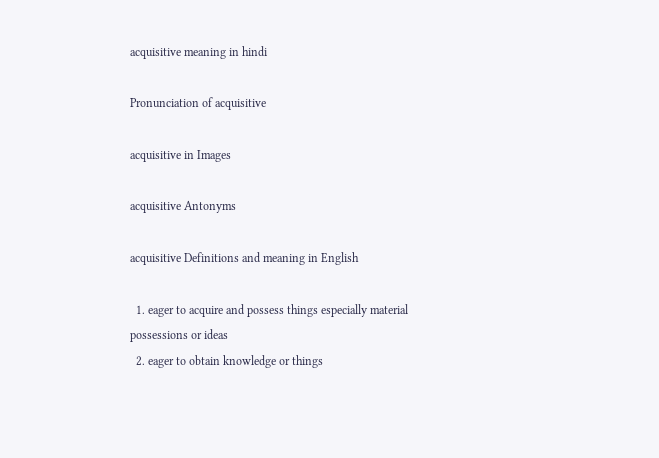acquisitive meaning in hindi

Pronunciation of acquisitive

acquisitive in Images

acquisitive Antonyms

acquisitive Definitions and meaning in English

  1. eager to acquire and possess things especially material possessions or ideas
  2. eager to obtain knowledge or things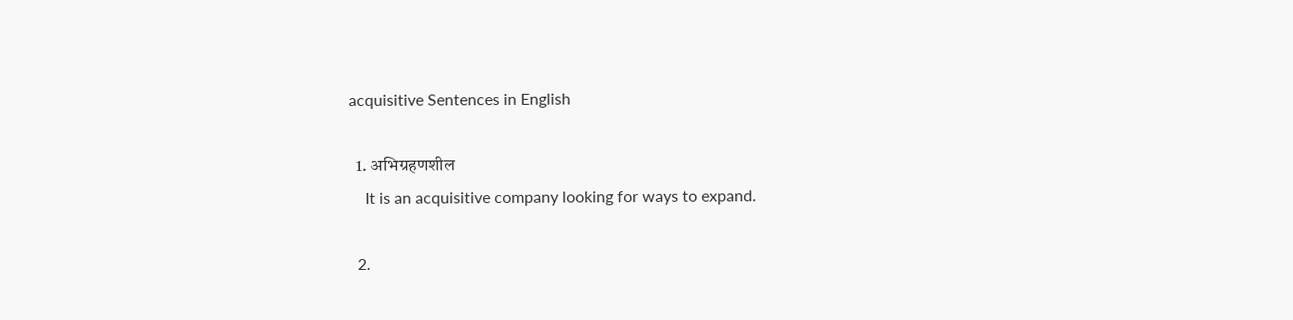acquisitive Sentences in English

  1. अभिग्रहणशील
    It is an acquisitive company looking for ways to expand.

  2.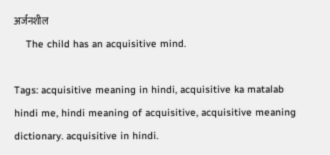अर्जनशील
    The child has an acquisitive mind.

Tags: acquisitive meaning in hindi, acquisitive ka matalab hindi me, hindi meaning of acquisitive, acquisitive meaning dictionary. acquisitive in hindi.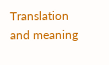Translation and meaning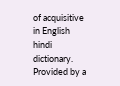of acquisitive in English hindi dictionary. Provided by a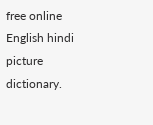free online English hindi picture dictionary.